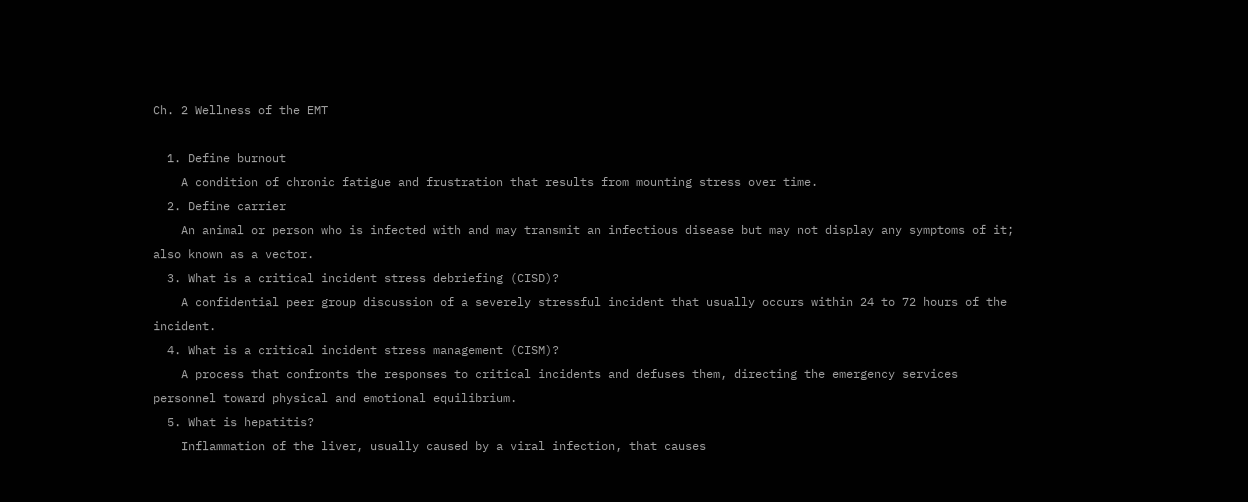Ch. 2 Wellness of the EMT

  1. Define burnout
    A condition of chronic fatigue and frustration that results from mounting stress over time.
  2. Define carrier
    An animal or person who is infected with and may transmit an infectious disease but may not display any symptoms of it; also known as a vector.
  3. What is a critical incident stress debriefing (CISD)?
    A confidential peer group discussion of a severely stressful incident that usually occurs within 24 to 72 hours of the incident.
  4. What is a critical incident stress management (CISM)?
    A process that confronts the responses to critical incidents and defuses them, directing the emergency services personnel toward physical and emotional equilibrium.
  5. What is hepatitis?
    Inflammation of the liver, usually caused by a viral infection, that causes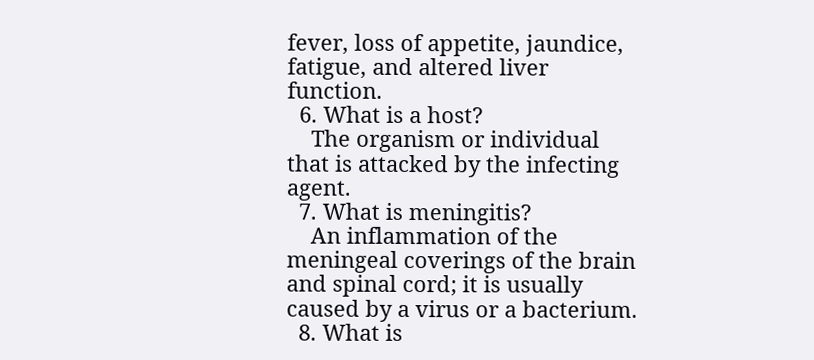fever, loss of appetite, jaundice, fatigue, and altered liver function.
  6. What is a host?
    The organism or individual that is attacked by the infecting agent.
  7. What is meningitis?
    An inflammation of the meningeal coverings of the brain and spinal cord; it is usually caused by a virus or a bacterium.
  8. What is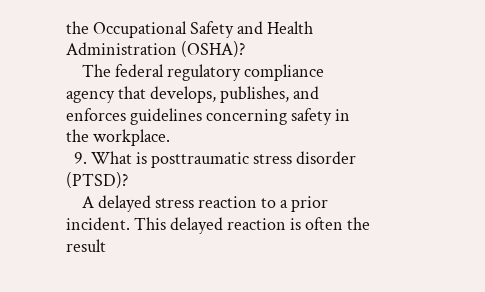the Occupational Safety and Health Administration (OSHA)?
    The federal regulatory compliance agency that develops, publishes, and enforces guidelines concerning safety in the workplace.
  9. What is posttraumatic stress disorder (PTSD)?
    A delayed stress reaction to a prior incident. This delayed reaction is often the result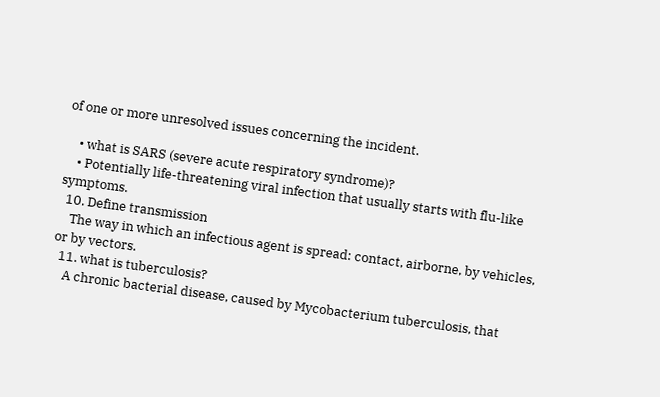of one or more unresolved issues concerning the incident.

    • what is SARS (severe acute respiratory syndrome)?
    • Potentially life-threatening viral infection that usually starts with flu-like symptoms.
  10. Define transmission
    The way in which an infectious agent is spread: contact, airborne, by vehicles, or by vectors.
  11. what is tuberculosis?
    A chronic bacterial disease, caused by Mycobacterium tuberculosis, that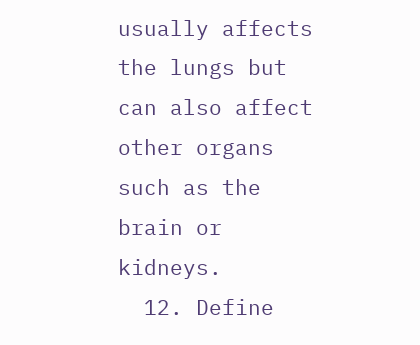usually affects the lungs but can also affect other organs such as the brain or kidneys.
  12. Define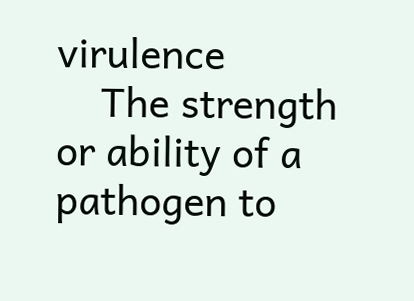virulence
    The strength or ability of a pathogen to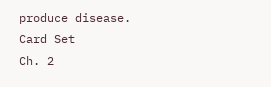produce disease.
Card Set
Ch. 2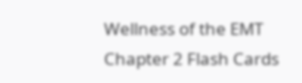Wellness of the EMT
Chapter 2 Flash Cards